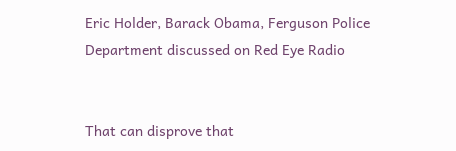Eric Holder, Barack Obama, Ferguson Police Department discussed on Red Eye Radio


That can disprove that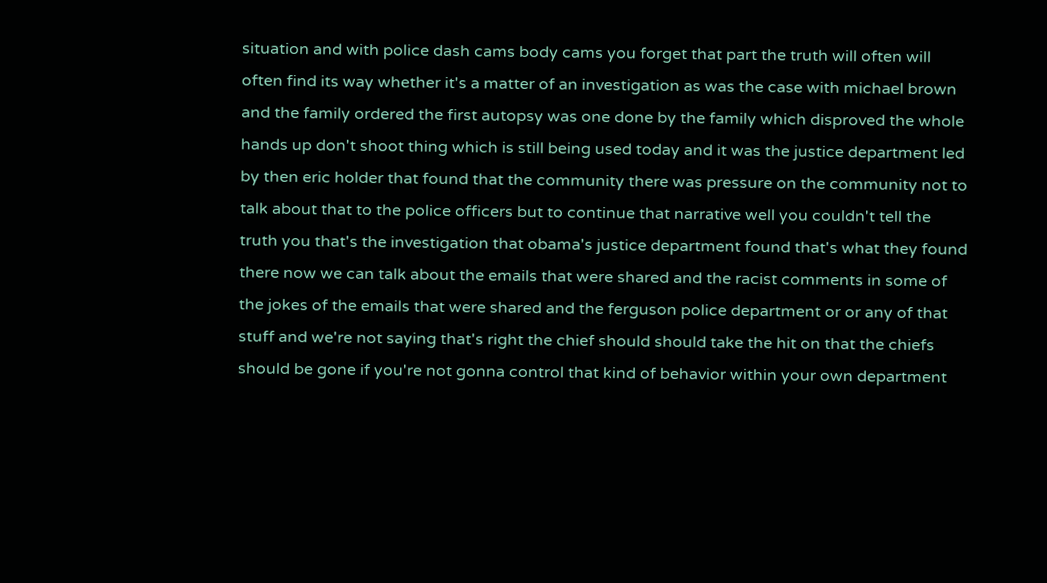situation and with police dash cams body cams you forget that part the truth will often will often find its way whether it's a matter of an investigation as was the case with michael brown and the family ordered the first autopsy was one done by the family which disproved the whole hands up don't shoot thing which is still being used today and it was the justice department led by then eric holder that found that the community there was pressure on the community not to talk about that to the police officers but to continue that narrative well you couldn't tell the truth you that's the investigation that obama's justice department found that's what they found there now we can talk about the emails that were shared and the racist comments in some of the jokes of the emails that were shared and the ferguson police department or or any of that stuff and we're not saying that's right the chief should should take the hit on that the chiefs should be gone if you're not gonna control that kind of behavior within your own department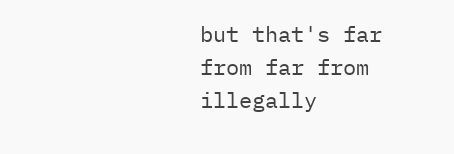but that's far from far from illegally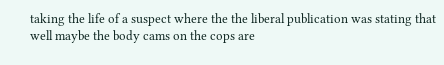taking the life of a suspect where the the liberal publication was stating that well maybe the body cams on the cops are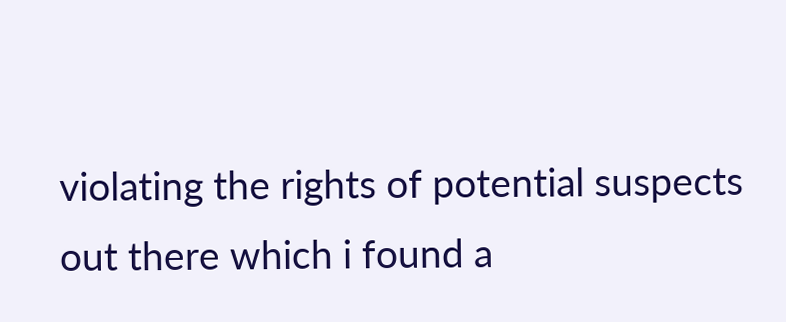violating the rights of potential suspects out there which i found a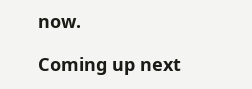now.

Coming up next